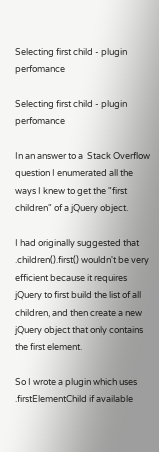Selecting first child - plugin perfomance

Selecting first child - plugin perfomance

In an answer to a  Stack Overflow question I enumerated all the ways I knew to get the "first children" of a jQuery object.

I had originally suggested that .children().first() wouldn't be very efficient because it requires jQuery to first build the list of all children, and then create a new jQuery object that only contains the first element.

So I wrote a plugin which uses .firstElementChild if available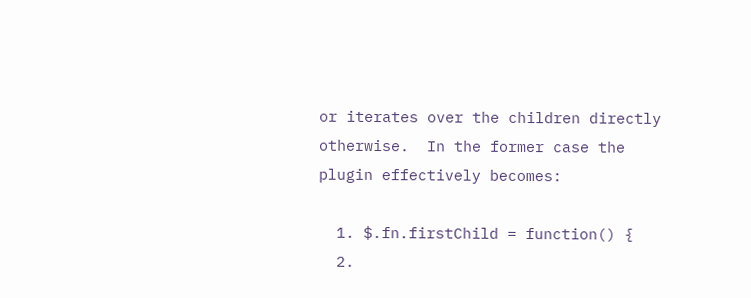or iterates over the children directly otherwise.  In the former case the plugin effectively becomes:

  1. $.fn.firstChild = function() {
  2.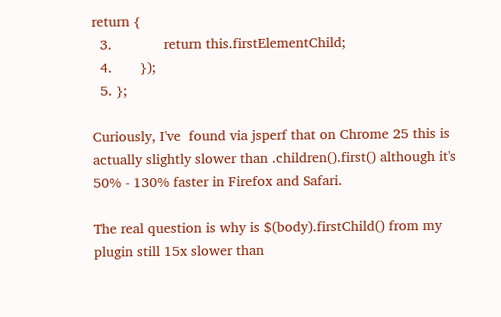return {
  3.             return this.firstElementChild;
  4.       });
  5. };

Curiously, I've  found via jsperf that on Chrome 25 this is actually slightly slower than .children().first() although it's 50% - 130% faster in Firefox and Safari.

The real question is why is $(body).firstChild() from my plugin still 15x slower than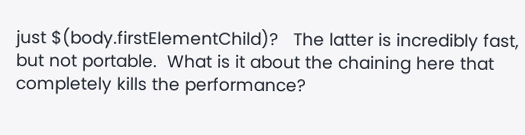just $(body.firstElementChild)?   The latter is incredibly fast, but not portable.  What is it about the chaining here that completely kills the performance?